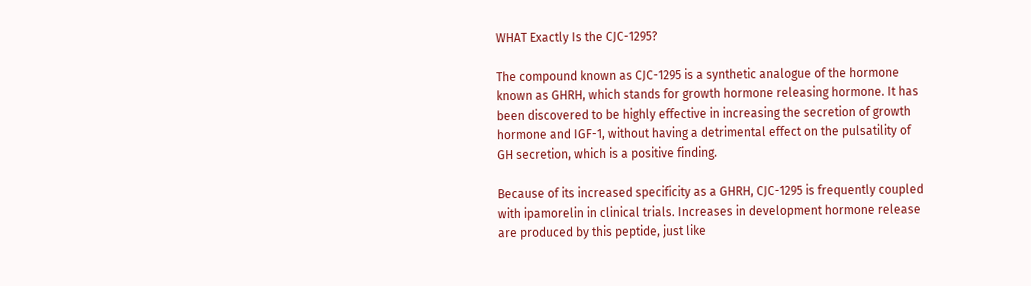WHAT Exactly Is the CJC-1295?

The compound known as CJC-1295 is a synthetic analogue of the hormone known as GHRH, which stands for growth hormone releasing hormone. It has been discovered to be highly effective in increasing the secretion of growth hormone and IGF-1, without having a detrimental effect on the pulsatility of GH secretion, which is a positive finding.

Because of its increased specificity as a GHRH, CJC-1295 is frequently coupled with ipamorelin in clinical trials. Increases in development hormone release are produced by this peptide, just like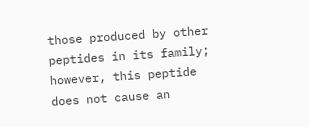those produced by other peptides in its family; however, this peptide does not cause an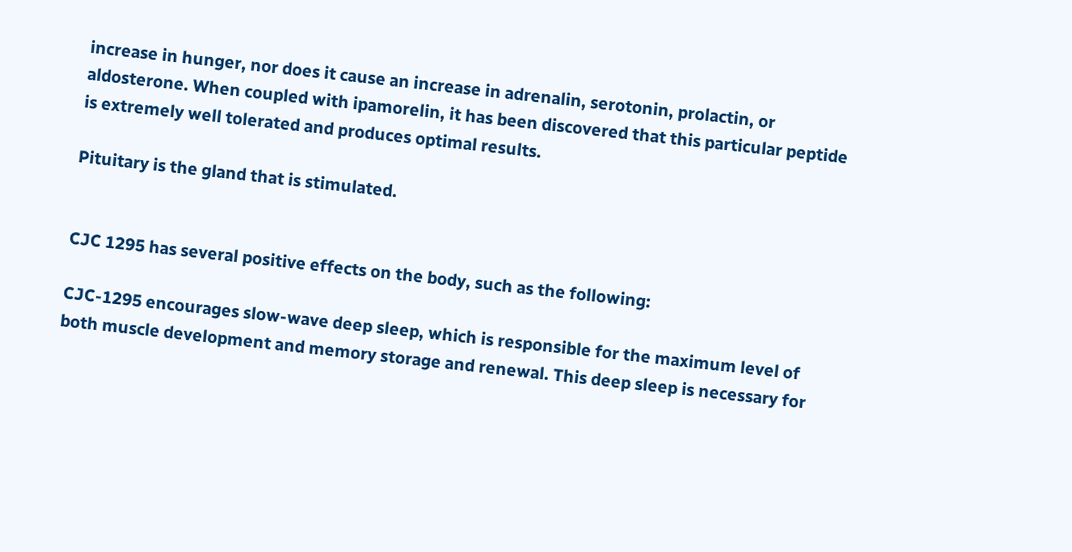increase in hunger, nor does it cause an increase in adrenalin, serotonin, prolactin, or aldosterone. When coupled with ipamorelin, it has been discovered that this particular peptide is extremely well tolerated and produces optimal results.

Pituitary is the gland that is stimulated.


CJC 1295 has several positive effects on the body, such as the following:

CJC-1295 encourages slow-wave deep sleep, which is responsible for the maximum level of both muscle development and memory storage and renewal. This deep sleep is necessary for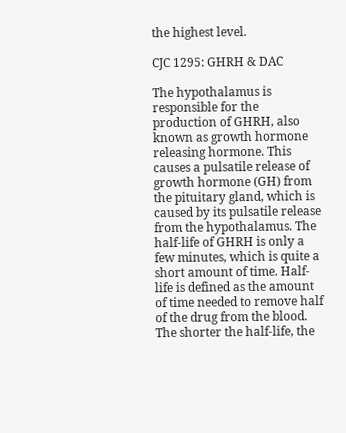the highest level.

CJC 1295: GHRH & DAC

The hypothalamus is responsible for the production of GHRH, also known as growth hormone releasing hormone. This causes a pulsatile release of growth hormone (GH) from the pituitary gland, which is caused by its pulsatile release from the hypothalamus. The half-life of GHRH is only a few minutes, which is quite a short amount of time. Half-life is defined as the amount of time needed to remove half of the drug from the blood. The shorter the half-life, the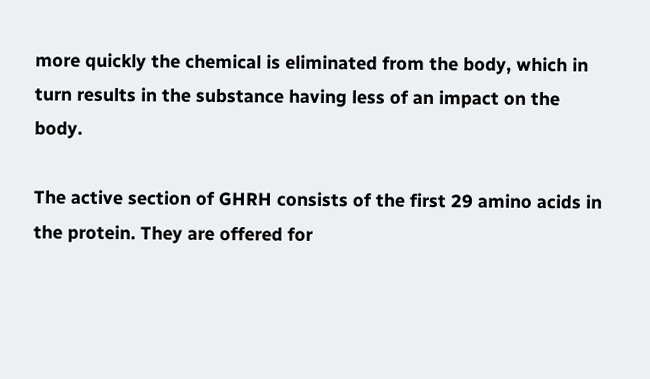more quickly the chemical is eliminated from the body, which in turn results in the substance having less of an impact on the body.

The active section of GHRH consists of the first 29 amino acids in the protein. They are offered for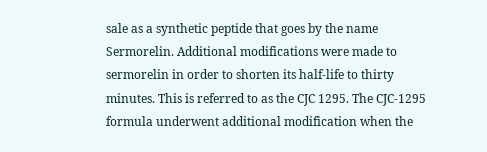sale as a synthetic peptide that goes by the name Sermorelin. Additional modifications were made to sermorelin in order to shorten its half-life to thirty minutes. This is referred to as the CJC 1295. The CJC-1295 formula underwent additional modification when the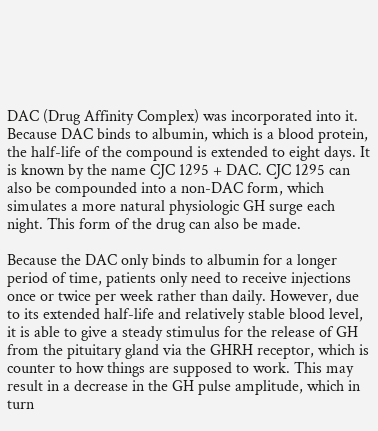DAC (Drug Affinity Complex) was incorporated into it. Because DAC binds to albumin, which is a blood protein, the half-life of the compound is extended to eight days. It is known by the name CJC 1295 + DAC. CJC 1295 can also be compounded into a non-DAC form, which simulates a more natural physiologic GH surge each night. This form of the drug can also be made.

Because the DAC only binds to albumin for a longer period of time, patients only need to receive injections once or twice per week rather than daily. However, due to its extended half-life and relatively stable blood level, it is able to give a steady stimulus for the release of GH from the pituitary gland via the GHRH receptor, which is counter to how things are supposed to work. This may result in a decrease in the GH pulse amplitude, which in turn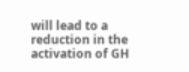will lead to a reduction in the activation of GH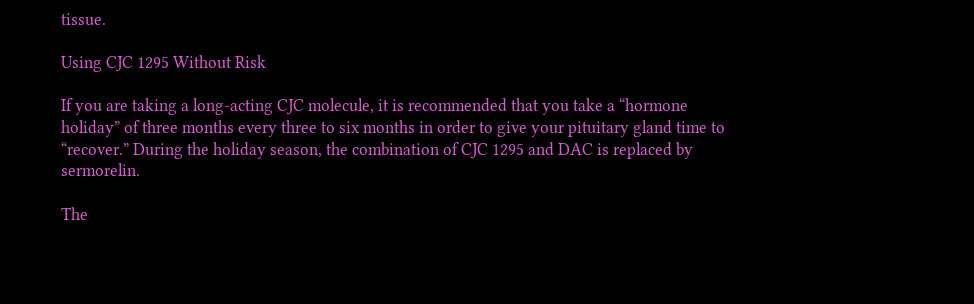tissue.

Using CJC 1295 Without Risk

If you are taking a long-acting CJC molecule, it is recommended that you take a “hormone holiday” of three months every three to six months in order to give your pituitary gland time to “recover.” During the holiday season, the combination of CJC 1295 and DAC is replaced by sermorelin.

The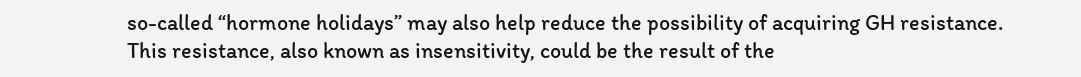so-called “hormone holidays” may also help reduce the possibility of acquiring GH resistance. This resistance, also known as insensitivity, could be the result of the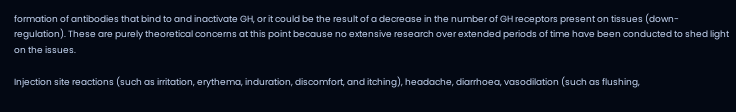formation of antibodies that bind to and inactivate GH, or it could be the result of a decrease in the number of GH receptors present on tissues (down-regulation). These are purely theoretical concerns at this point because no extensive research over extended periods of time have been conducted to shed light on the issues.

Injection site reactions (such as irritation, erythema, induration, discomfort, and itching), headache, diarrhoea, vasodilation (such as flushing,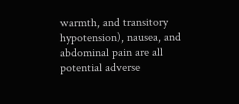warmth, and transitory hypotension), nausea, and abdominal pain are all potential adverse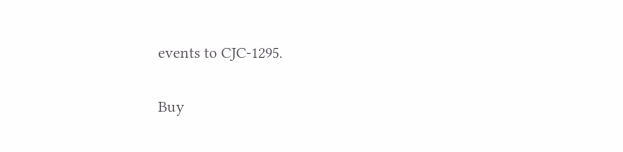events to CJC-1295.

Buy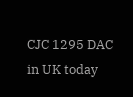CJC 1295 DAC in UK today